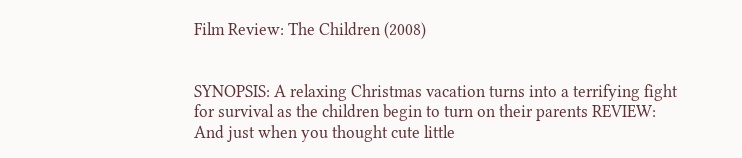Film Review: The Children (2008)


SYNOPSIS: A relaxing Christmas vacation turns into a terrifying fight for survival as the children begin to turn on their parents REVIEW: And just when you thought cute little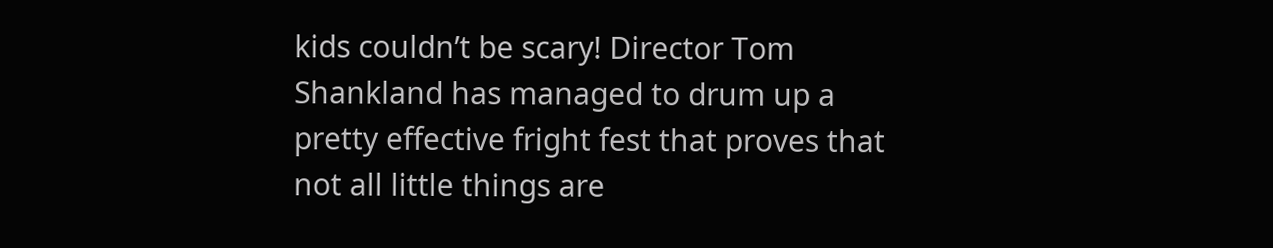kids couldn’t be scary! Director Tom Shankland has managed to drum up a pretty effective fright fest that proves that not all little things are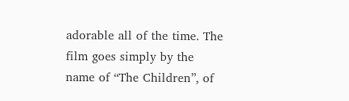adorable all of the time. The film goes simply by the name of “The Children”, of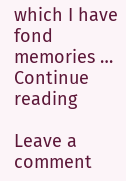which I have fond memories … Continue reading

Leave a comment